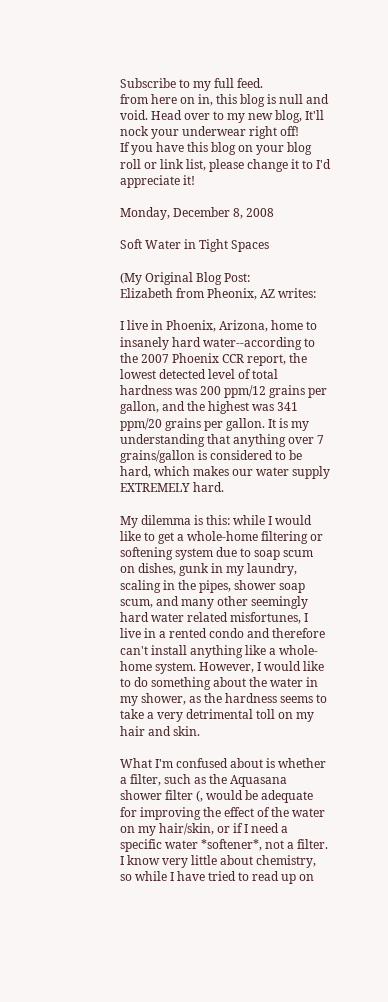Subscribe to my full feed.
from here on in, this blog is null and void. Head over to my new blog, It'll nock your underwear right off!
If you have this blog on your blog roll or link list, please change it to I'd appreciate it!

Monday, December 8, 2008

Soft Water in Tight Spaces

(My Original Blog Post:
Elizabeth from Pheonix, AZ writes:

I live in Phoenix, Arizona, home to insanely hard water--according to the 2007 Phoenix CCR report, the lowest detected level of total hardness was 200 ppm/12 grains per gallon, and the highest was 341 ppm/20 grains per gallon. It is my understanding that anything over 7 grains/gallon is considered to be hard, which makes our water supply EXTREMELY hard.

My dilemma is this: while I would like to get a whole-home filtering or softening system due to soap scum on dishes, gunk in my laundry, scaling in the pipes, shower soap scum, and many other seemingly hard water related misfortunes, I live in a rented condo and therefore can't install anything like a whole-home system. However, I would like to do something about the water in my shower, as the hardness seems to take a very detrimental toll on my hair and skin.

What I'm confused about is whether a filter, such as the Aquasana shower filter (, would be adequate for improving the effect of the water on my hair/skin, or if I need a specific water *softener*, not a filter. I know very little about chemistry, so while I have tried to read up on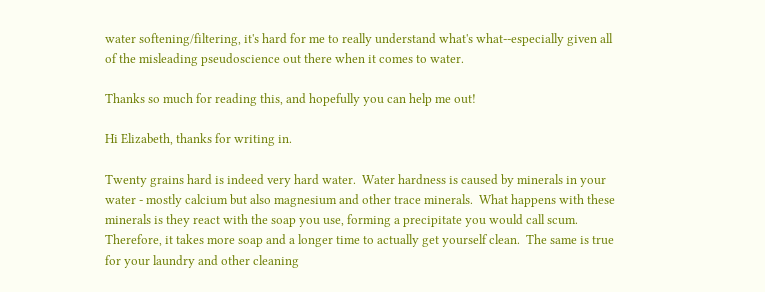water softening/filtering, it's hard for me to really understand what's what--especially given all of the misleading pseudoscience out there when it comes to water.

Thanks so much for reading this, and hopefully you can help me out!

Hi Elizabeth, thanks for writing in.

Twenty grains hard is indeed very hard water.  Water hardness is caused by minerals in your water - mostly calcium but also magnesium and other trace minerals.  What happens with these minerals is they react with the soap you use, forming a precipitate you would call scum. Therefore, it takes more soap and a longer time to actually get yourself clean.  The same is true for your laundry and other cleaning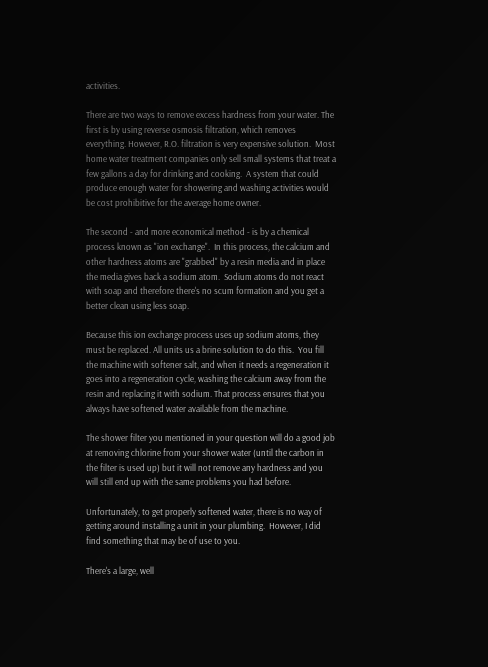activities.

There are two ways to remove excess hardness from your water. The first is by using reverse osmosis filtration, which removes everything. However, R.O. filtration is very expensive solution.  Most home water treatment companies only sell small systems that treat a few gallons a day for drinking and cooking.  A system that could produce enough water for showering and washing activities would be cost prohibitive for the average home owner.

The second - and more economical method - is by a chemical process known as "ion exchange".  In this process, the calcium and other hardness atoms are "grabbed" by a resin media and in place the media gives back a sodium atom.  Sodium atoms do not react with soap and therefore there's no scum formation and you get a better clean using less soap.

Because this ion exchange process uses up sodium atoms, they must be replaced. All units us a brine solution to do this.  You fill the machine with softener salt, and when it needs a regeneration it goes into a regeneration cycle, washing the calcium away from the resin and replacing it with sodium. That process ensures that you always have softened water available from the machine.

The shower filter you mentioned in your question will do a good job at removing chlorine from your shower water (until the carbon in the filter is used up) but it will not remove any hardness and you will still end up with the same problems you had before.

Unfortunately, to get properly softened water, there is no way of getting around installing a unit in your plumbing.  However, I did find something that may be of use to you.

There's a large, well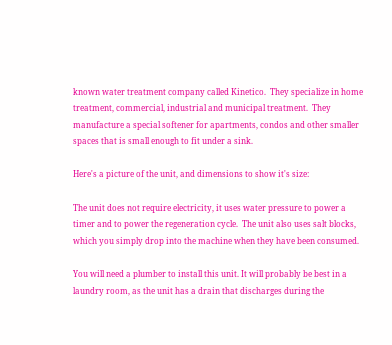known water treatment company called Kinetico.  They specialize in home treatment, commercial, industrial and municipal treatment.  They manufacture a special softener for apartments, condos and other smaller spaces that is small enough to fit under a sink.

Here's a picture of the unit, and dimensions to show it's size:

The unit does not require electricity, it uses water pressure to power a timer and to power the regeneration cycle.  The unit also uses salt blocks, which you simply drop into the machine when they have been consumed.

You will need a plumber to install this unit. It will probably be best in a laundry room, as the unit has a drain that discharges during the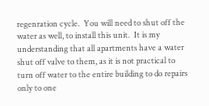regenration cycle.  You will need to shut off the water as well, to install this unit.  It is my understanding that all apartments have a water shut off valve to them, as it is not practical to turn off water to the entire building to do repairs only to one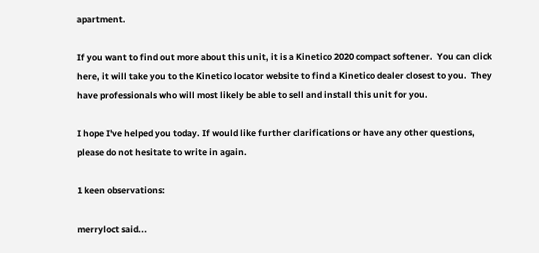apartment.

If you want to find out more about this unit, it is a Kinetico 2020 compact softener.  You can click here, it will take you to the Kinetico locator website to find a Kinetico dealer closest to you.  They have professionals who will most likely be able to sell and install this unit for you.

I hope I've helped you today. If would like further clarifications or have any other questions, please do not hesitate to write in again.

1 keen observations:

merryloct said...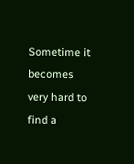Sometime it becomes very hard to find a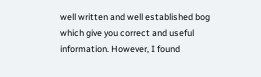well written and well established bog which give you correct and useful information. However, I found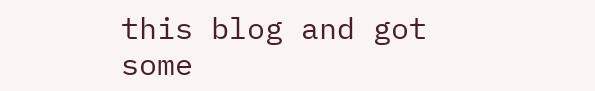this blog and got some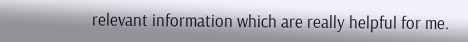relevant information which are really helpful for me.